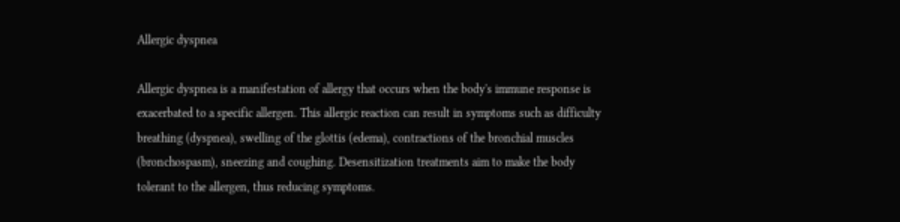Allergic dyspnea

Allergic dyspnea is a manifestation of allergy that occurs when the body's immune response is exacerbated to a specific allergen. This allergic reaction can result in symptoms such as difficulty breathing (dyspnea), swelling of the glottis (edema), contractions of the bronchial muscles (bronchospasm), sneezing and coughing. Desensitization treatments aim to make the body tolerant to the allergen, thus reducing symptoms.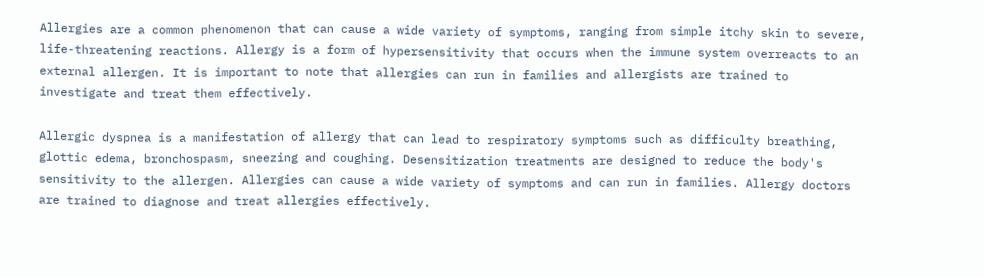Allergies are a common phenomenon that can cause a wide variety of symptoms, ranging from simple itchy skin to severe, life-threatening reactions. Allergy is a form of hypersensitivity that occurs when the immune system overreacts to an external allergen. It is important to note that allergies can run in families and allergists are trained to investigate and treat them effectively.

Allergic dyspnea is a manifestation of allergy that can lead to respiratory symptoms such as difficulty breathing, glottic edema, bronchospasm, sneezing and coughing. Desensitization treatments are designed to reduce the body's sensitivity to the allergen. Allergies can cause a wide variety of symptoms and can run in families. Allergy doctors are trained to diagnose and treat allergies effectively.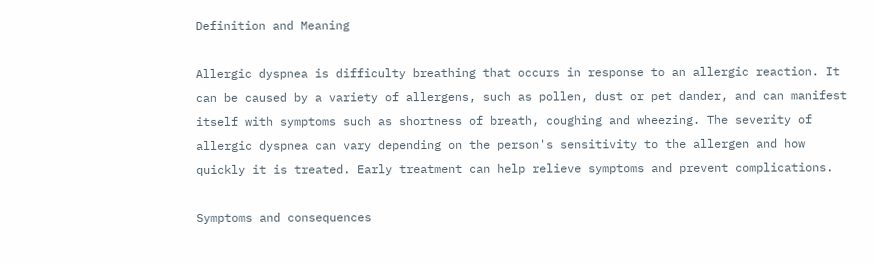Definition and Meaning

Allergic dyspnea is difficulty breathing that occurs in response to an allergic reaction. It can be caused by a variety of allergens, such as pollen, dust or pet dander, and can manifest itself with symptoms such as shortness of breath, coughing and wheezing. The severity of allergic dyspnea can vary depending on the person's sensitivity to the allergen and how quickly it is treated. Early treatment can help relieve symptoms and prevent complications.

Symptoms and consequences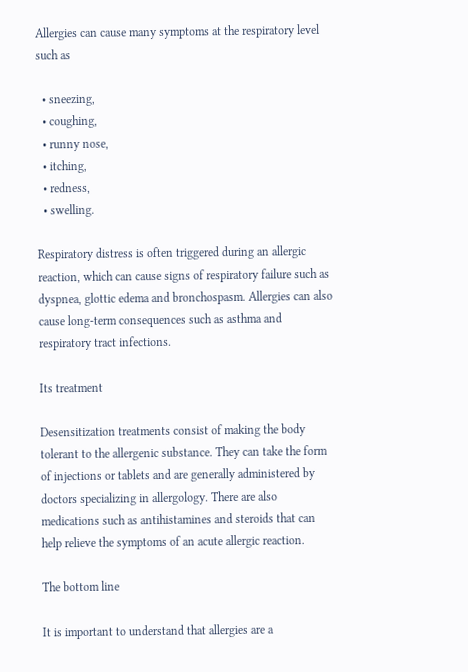Allergies can cause many symptoms at the respiratory level such as

  • sneezing,
  • coughing,
  • runny nose,
  • itching,
  • redness,
  • swelling.

Respiratory distress is often triggered during an allergic reaction, which can cause signs of respiratory failure such as dyspnea, glottic edema and bronchospasm. Allergies can also cause long-term consequences such as asthma and respiratory tract infections.

Its treatment

Desensitization treatments consist of making the body tolerant to the allergenic substance. They can take the form of injections or tablets and are generally administered by doctors specializing in allergology. There are also medications such as antihistamines and steroids that can help relieve the symptoms of an acute allergic reaction.

The bottom line

It is important to understand that allergies are a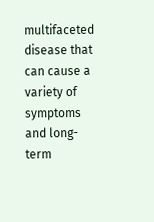multifaceted disease that can cause a variety of symptoms and long-term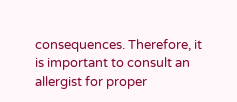consequences. Therefore, it is important to consult an allergist for proper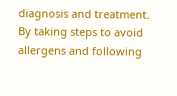diagnosis and treatment. By taking steps to avoid allergens and following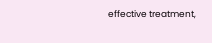effective treatment,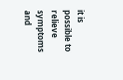it is possible to relieve symptoms and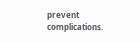prevent complications.